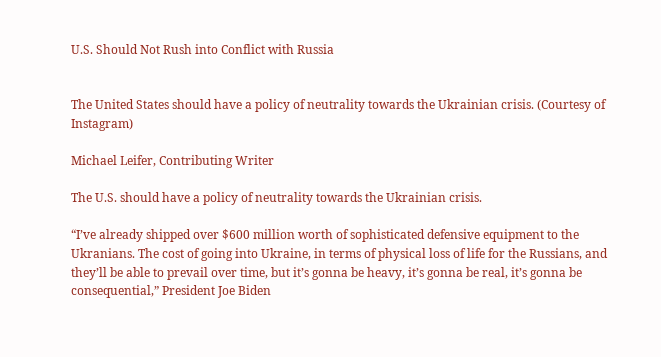U.S. Should Not Rush into Conflict with Russia


The United States should have a policy of neutrality towards the Ukrainian crisis. (Courtesy of Instagram)

Michael Leifer, Contributing Writer

The U.S. should have a policy of neutrality towards the Ukrainian crisis.

“I’ve already shipped over $600 million worth of sophisticated defensive equipment to the Ukranians. The cost of going into Ukraine, in terms of physical loss of life for the Russians, and they’ll be able to prevail over time, but it’s gonna be heavy, it’s gonna be real, it’s gonna be consequential,” President Joe Biden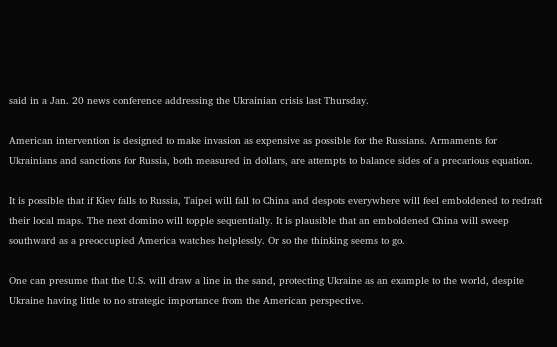said in a Jan. 20 news conference addressing the Ukrainian crisis last Thursday.

American intervention is designed to make invasion as expensive as possible for the Russians. Armaments for Ukrainians and sanctions for Russia, both measured in dollars, are attempts to balance sides of a precarious equation.

It is possible that if Kiev falls to Russia, Taipei will fall to China and despots everywhere will feel emboldened to redraft their local maps. The next domino will topple sequentially. It is plausible that an emboldened China will sweep southward as a preoccupied America watches helplessly. Or so the thinking seems to go.

One can presume that the U.S. will draw a line in the sand, protecting Ukraine as an example to the world, despite Ukraine having little to no strategic importance from the American perspective.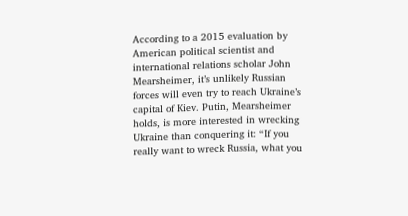According to a 2015 evaluation by American political scientist and international relations scholar John Mearsheimer, it’s unlikely Russian forces will even try to reach Ukraine’s capital of Kiev. Putin, Mearsheimer holds, is more interested in wrecking Ukraine than conquering it: “If you really want to wreck Russia, what you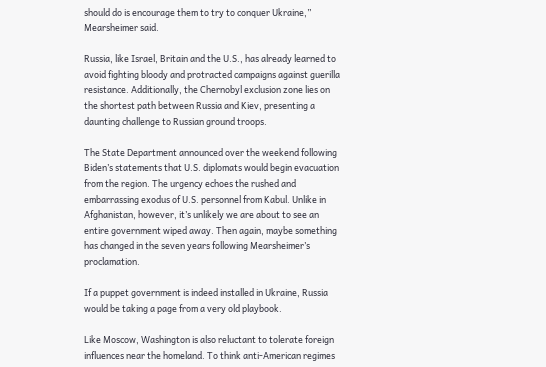should do is encourage them to try to conquer Ukraine,” Mearsheimer said.

Russia, like Israel, Britain and the U.S., has already learned to avoid fighting bloody and protracted campaigns against guerilla resistance. Additionally, the Chernobyl exclusion zone lies on the shortest path between Russia and Kiev, presenting a daunting challenge to Russian ground troops.

The State Department announced over the weekend following Biden’s statements that U.S. diplomats would begin evacuation from the region. The urgency echoes the rushed and embarrassing exodus of U.S. personnel from Kabul. Unlike in Afghanistan, however, it’s unlikely we are about to see an entire government wiped away. Then again, maybe something has changed in the seven years following Mearsheimer’s proclamation.

If a puppet government is indeed installed in Ukraine, Russia would be taking a page from a very old playbook.

Like Moscow, Washington is also reluctant to tolerate foreign influences near the homeland. To think anti-American regimes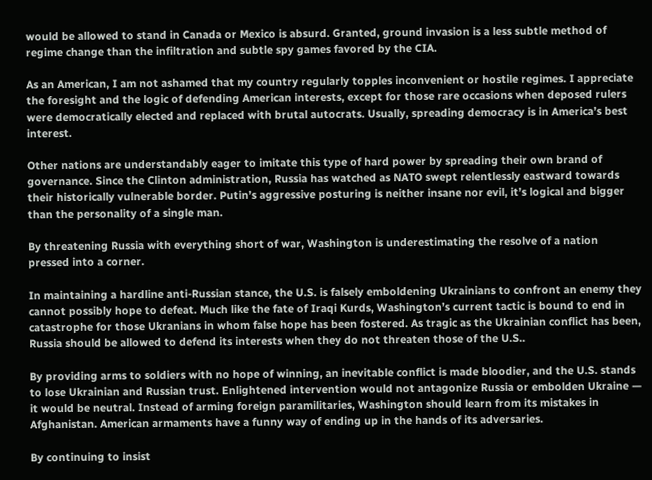would be allowed to stand in Canada or Mexico is absurd. Granted, ground invasion is a less subtle method of regime change than the infiltration and subtle spy games favored by the CIA.

As an American, I am not ashamed that my country regularly topples inconvenient or hostile regimes. I appreciate the foresight and the logic of defending American interests, except for those rare occasions when deposed rulers were democratically elected and replaced with brutal autocrats. Usually, spreading democracy is in America’s best interest.

Other nations are understandably eager to imitate this type of hard power by spreading their own brand of governance. Since the Clinton administration, Russia has watched as NATO swept relentlessly eastward towards their historically vulnerable border. Putin’s aggressive posturing is neither insane nor evil, it’s logical and bigger than the personality of a single man.

By threatening Russia with everything short of war, Washington is underestimating the resolve of a nation pressed into a corner.

In maintaining a hardline anti-Russian stance, the U.S. is falsely emboldening Ukrainians to confront an enemy they cannot possibly hope to defeat. Much like the fate of Iraqi Kurds, Washington’s current tactic is bound to end in catastrophe for those Ukranians in whom false hope has been fostered. As tragic as the Ukrainian conflict has been, Russia should be allowed to defend its interests when they do not threaten those of the U.S..

By providing arms to soldiers with no hope of winning, an inevitable conflict is made bloodier, and the U.S. stands to lose Ukrainian and Russian trust. Enlightened intervention would not antagonize Russia or embolden Ukraine — it would be neutral. Instead of arming foreign paramilitaries, Washington should learn from its mistakes in Afghanistan. American armaments have a funny way of ending up in the hands of its adversaries.

By continuing to insist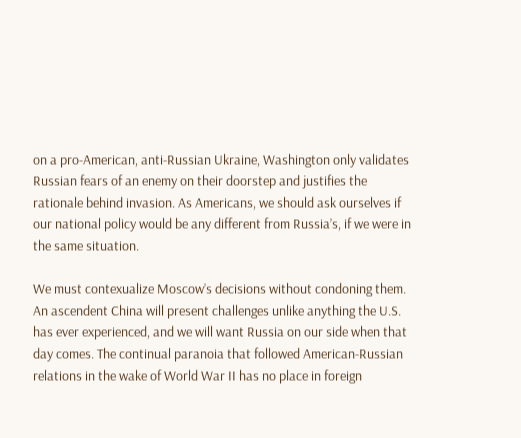on a pro-American, anti-Russian Ukraine, Washington only validates Russian fears of an enemy on their doorstep and justifies the rationale behind invasion. As Americans, we should ask ourselves if our national policy would be any different from Russia’s, if we were in the same situation.

We must contexualize Moscow’s decisions without condoning them. An ascendent China will present challenges unlike anything the U.S. has ever experienced, and we will want Russia on our side when that day comes. The continual paranoia that followed American-Russian relations in the wake of World War II has no place in foreign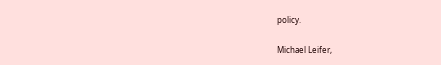policy.

Michael Leifer,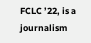FCLC ’22, is a journalism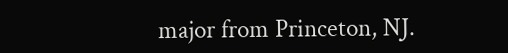major from Princeton, NJ.